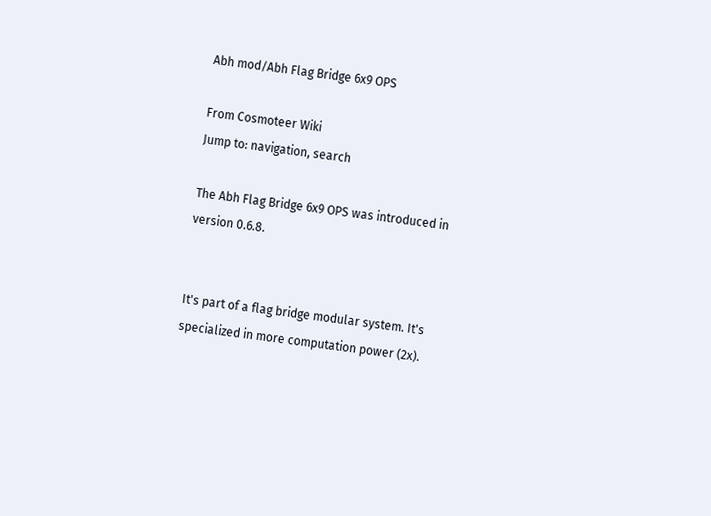Abh mod/Abh Flag Bridge 6x9 OPS

From Cosmoteer Wiki
Jump to: navigation, search

The Abh Flag Bridge 6x9 OPS was introduced in version 0.6.8.


It's part of a flag bridge modular system. It's specialized in more computation power (2x).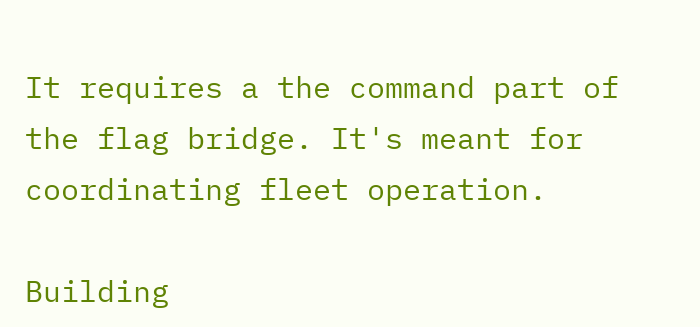It requires a the command part of the flag bridge. It's meant for coordinating fleet operation.

Building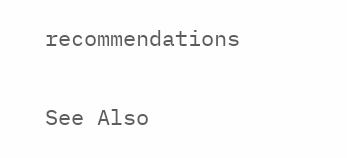recommendations


See Also